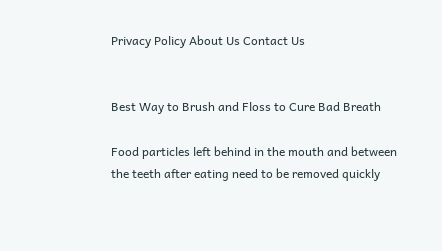Privacy Policy About Us Contact Us


Best Way to Brush and Floss to Cure Bad Breath

Food particles left behind in the mouth and between the teeth after eating need to be removed quickly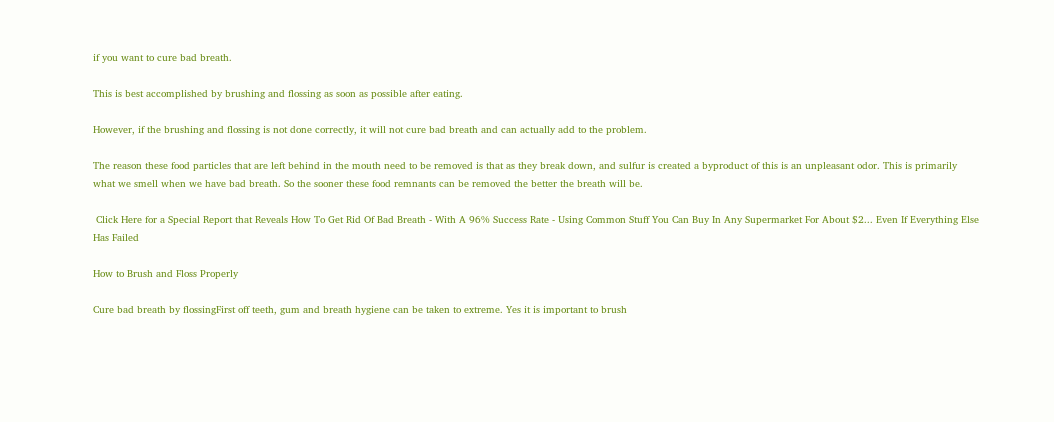if you want to cure bad breath.

This is best accomplished by brushing and flossing as soon as possible after eating.

However, if the brushing and flossing is not done correctly, it will not cure bad breath and can actually add to the problem.

The reason these food particles that are left behind in the mouth need to be removed is that as they break down, and sulfur is created a byproduct of this is an unpleasant odor. This is primarily what we smell when we have bad breath. So the sooner these food remnants can be removed the better the breath will be.

 Click Here for a Special Report that Reveals How To Get Rid Of Bad Breath - With A 96% Success Rate - Using Common Stuff You Can Buy In Any Supermarket For About $2... Even If Everything Else Has Failed

How to Brush and Floss Properly

Cure bad breath by flossingFirst off teeth, gum and breath hygiene can be taken to extreme. Yes it is important to brush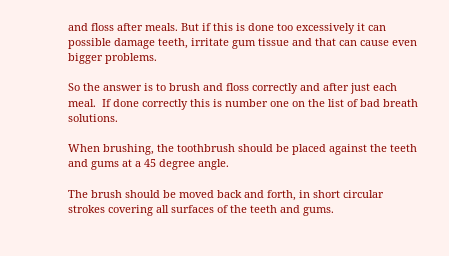and floss after meals. But if this is done too excessively it can possible damage teeth, irritate gum tissue and that can cause even bigger problems.

So the answer is to brush and floss correctly and after just each meal.  If done correctly this is number one on the list of bad breath solutions.

When brushing, the toothbrush should be placed against the teeth and gums at a 45 degree angle.

The brush should be moved back and forth, in short circular strokes covering all surfaces of the teeth and gums.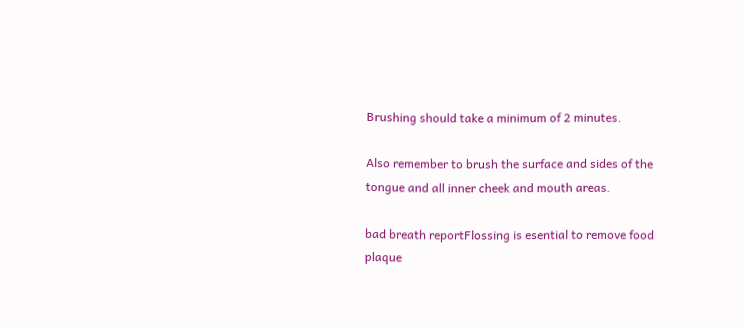Brushing should take a minimum of 2 minutes.

Also remember to brush the surface and sides of the tongue and all inner cheek and mouth areas.

bad breath reportFlossing is esential to remove food plaque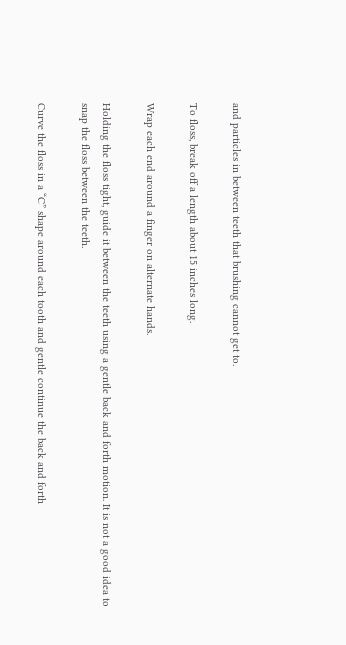and particles in between teeth that brushing cannot get to.

To floss, break off a length about 15 inches long.

Wrap each end around a finger on alternate hands.

Holding the floss tight, guide it between the teeth using a gentle back and forth motion. It is not a good idea to snap the floss between the teeth.

Curve the floss in a “C” shape around each tooth and gentle continue the back and forth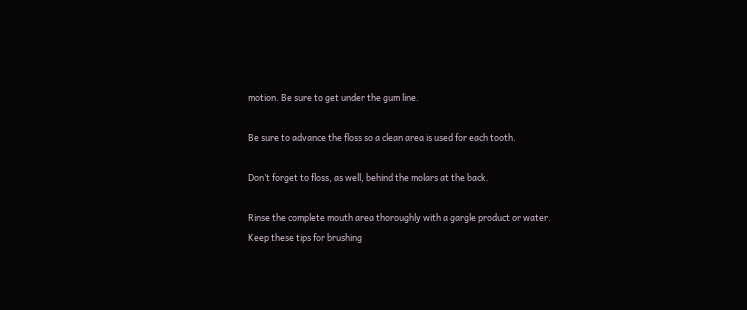motion. Be sure to get under the gum line.

Be sure to advance the floss so a clean area is used for each tooth.

Don’t forget to floss, as well, behind the molars at the back.

Rinse the complete mouth area thoroughly with a gargle product or water.
Keep these tips for brushing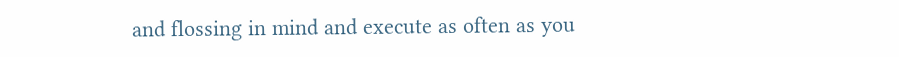and flossing in mind and execute as often as you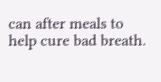can after meals to help cure bad breath.